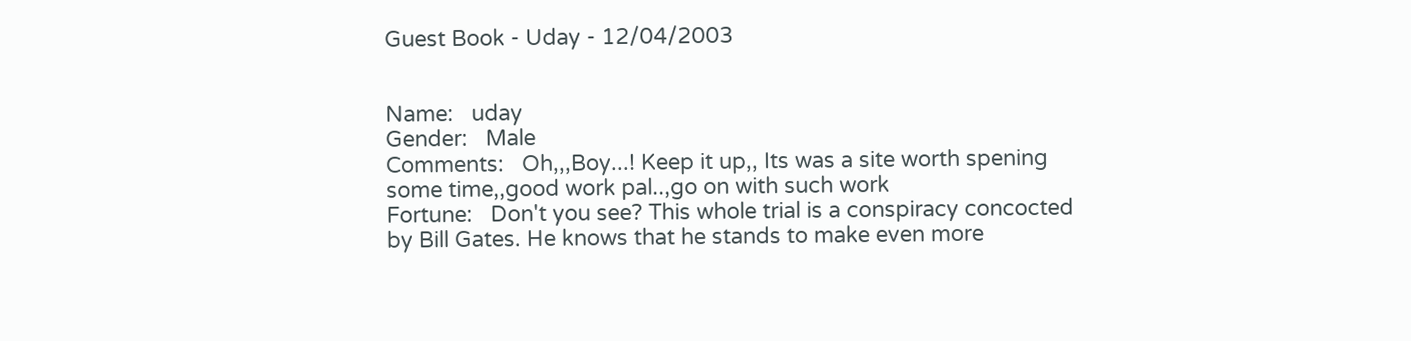Guest Book - Uday - 12/04/2003


Name:   uday
Gender:   Male
Comments:   Oh,,,Boy...! Keep it up,, Its was a site worth spening some time,,good work pal..,go on with such work
Fortune:   Don't you see? This whole trial is a conspiracy concocted by Bill Gates. He knows that he stands to make even more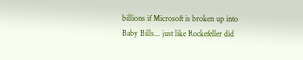billions if Microsoft is broken up into Baby Bills... just like Rockefeller did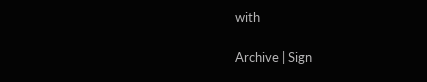with

Archive | Sign